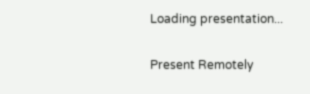Loading presentation...

Present Remotely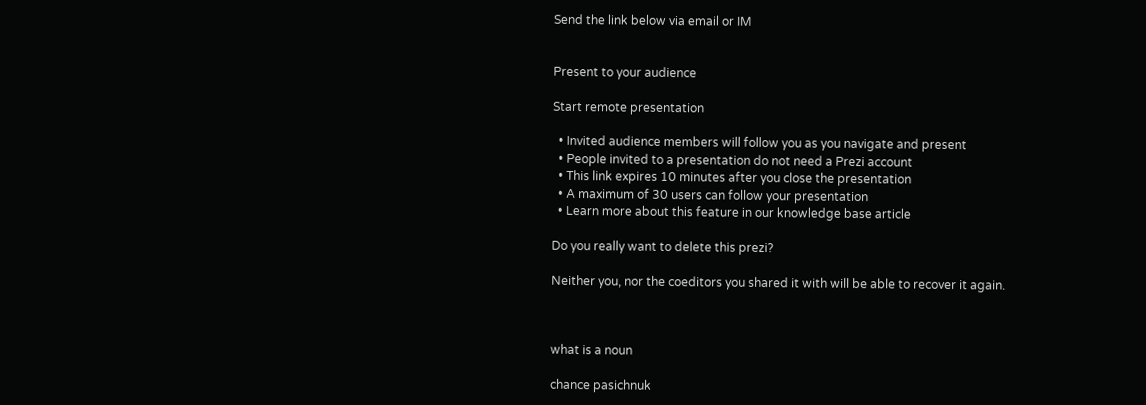Send the link below via email or IM


Present to your audience

Start remote presentation

  • Invited audience members will follow you as you navigate and present
  • People invited to a presentation do not need a Prezi account
  • This link expires 10 minutes after you close the presentation
  • A maximum of 30 users can follow your presentation
  • Learn more about this feature in our knowledge base article

Do you really want to delete this prezi?

Neither you, nor the coeditors you shared it with will be able to recover it again.



what is a noun

chance pasichnuk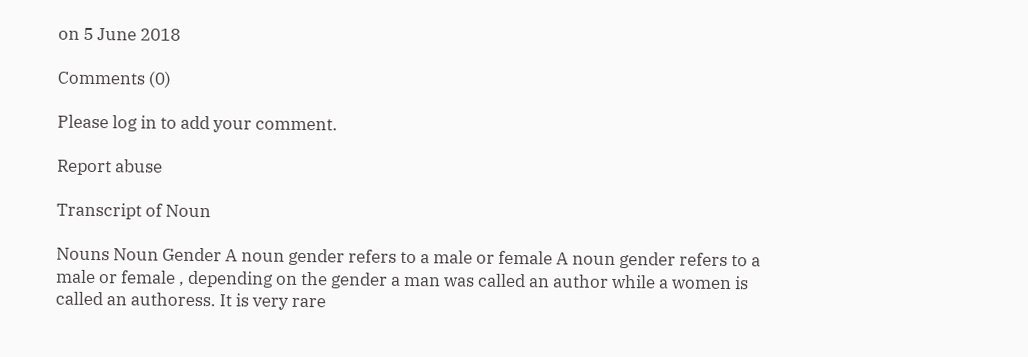on 5 June 2018

Comments (0)

Please log in to add your comment.

Report abuse

Transcript of Noun

Nouns Noun Gender A noun gender refers to a male or female A noun gender refers to a male or female , depending on the gender a man was called an author while a women is called an authoress. It is very rare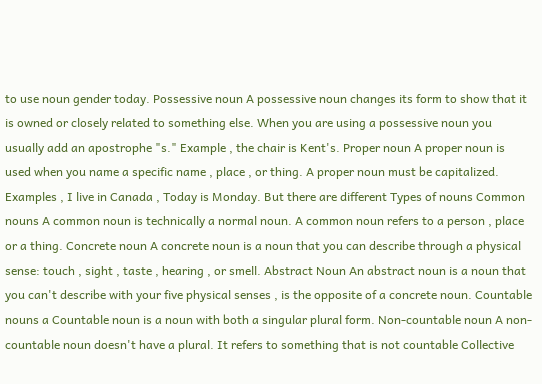to use noun gender today. Possessive noun A possessive noun changes its form to show that it is owned or closely related to something else. When you are using a possessive noun you usually add an apostrophe "s." Example , the chair is Kent's. Proper noun A proper noun is used when you name a specific name , place , or thing. A proper noun must be capitalized. Examples , I live in Canada , Today is Monday. But there are different Types of nouns Common nouns A common noun is technically a normal noun. A common noun refers to a person , place or a thing. Concrete noun A concrete noun is a noun that you can describe through a physical sense: touch , sight , taste , hearing , or smell. Abstract Noun An abstract noun is a noun that you can't describe with your five physical senses , is the opposite of a concrete noun. Countable nouns a Countable noun is a noun with both a singular plural form. Non-countable noun A non-countable noun doesn't have a plural. It refers to something that is not countable Collective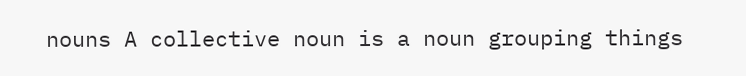nouns A collective noun is a noun grouping things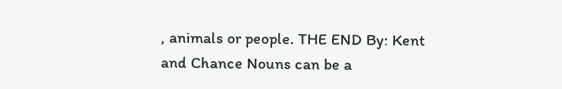, animals or people. THE END By: Kent and Chance Nouns can be a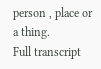person , place or a thing.
Full transcript